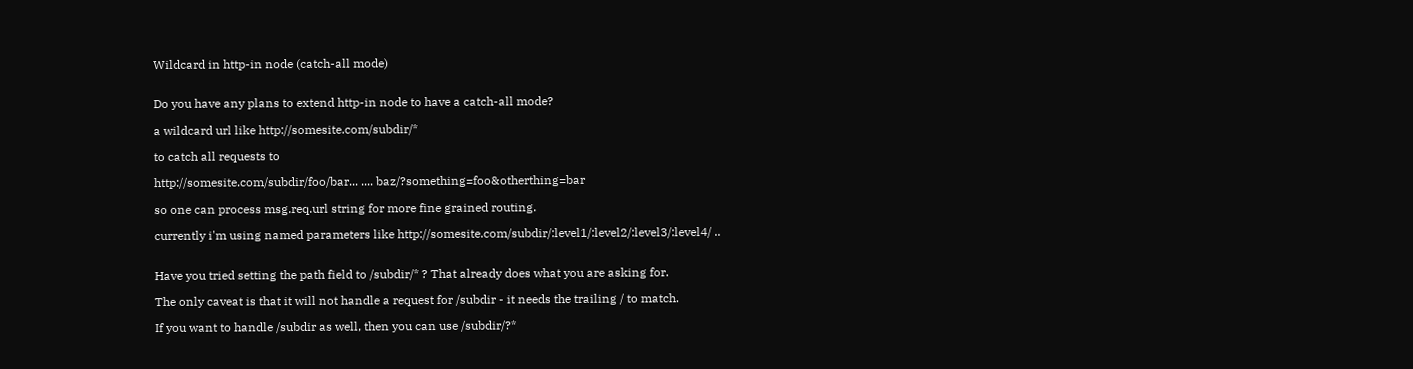Wildcard in http-in node (catch-all mode)


Do you have any plans to extend http-in node to have a catch-all mode?

a wildcard url like http://somesite.com/subdir/*

to catch all requests to

http://somesite.com/subdir/foo/bar... .... baz/?something=foo&otherthing=bar

so one can process msg.req.url string for more fine grained routing.

currently i'm using named parameters like http://somesite.com/subdir/:level1/:level2/:level3/:level4/ ..


Have you tried setting the path field to /subdir/* ? That already does what you are asking for.

The only caveat is that it will not handle a request for /subdir - it needs the trailing / to match.

If you want to handle /subdir as well, then you can use /subdir/?*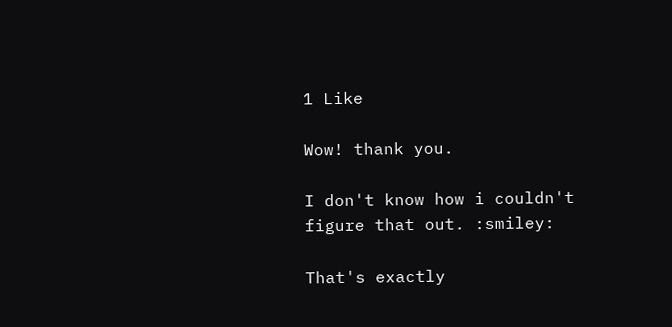1 Like

Wow! thank you.

I don't know how i couldn't figure that out. :smiley:

That's exactly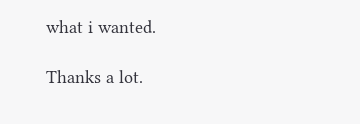what i wanted.

Thanks a lot.